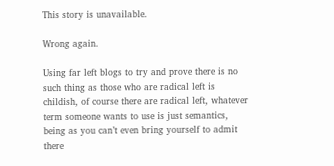This story is unavailable.

Wrong again.

Using far left blogs to try and prove there is no such thing as those who are radical left is childish, of course there are radical left, whatever term someone wants to use is just semantics, being as you can’t even bring yourself to admit there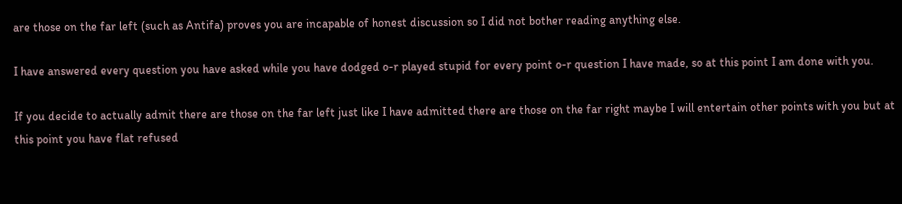are those on the far left (such as Antifa) proves you are incapable of honest discussion so I did not bother reading anything else.

I have answered every question you have asked while you have dodged o-r played stupid for every point o-r question I have made, so at this point I am done with you.

If you decide to actually admit there are those on the far left just like I have admitted there are those on the far right maybe I will entertain other points with you but at this point you have flat refused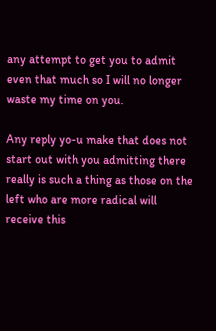any attempt to get you to admit even that much so I will no longer waste my time on you.

Any reply yo-u make that does not start out with you admitting there really is such a thing as those on the left who are more radical will receive this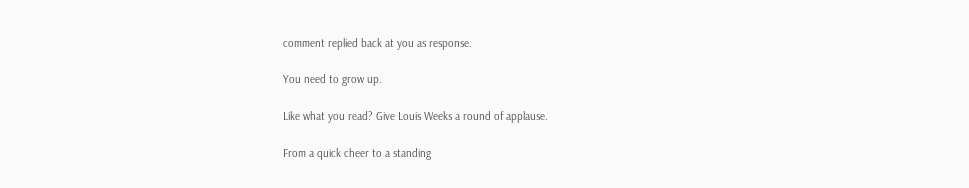comment replied back at you as response.

You need to grow up.

Like what you read? Give Louis Weeks a round of applause.

From a quick cheer to a standing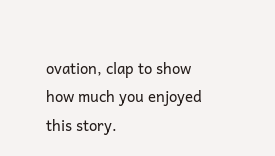ovation, clap to show how much you enjoyed this story.